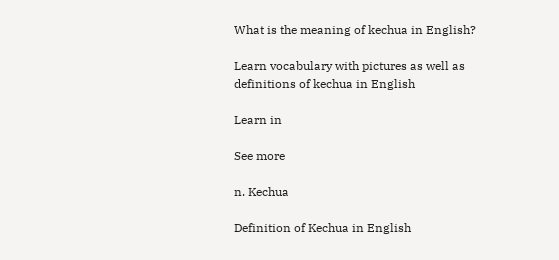What is the meaning of kechua in English?

Learn vocabulary with pictures as well as definitions of kechua in English

Learn in

See more

n. Kechua

Definition of Kechua in English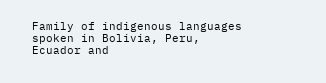Family of indigenous languages spoken in Bolivia, Peru, Ecuador and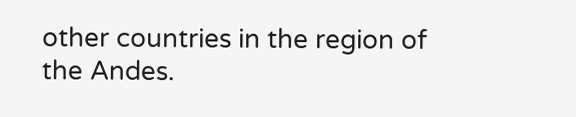other countries in the region of the Andes.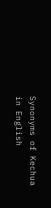Synonyms of Kechua in English